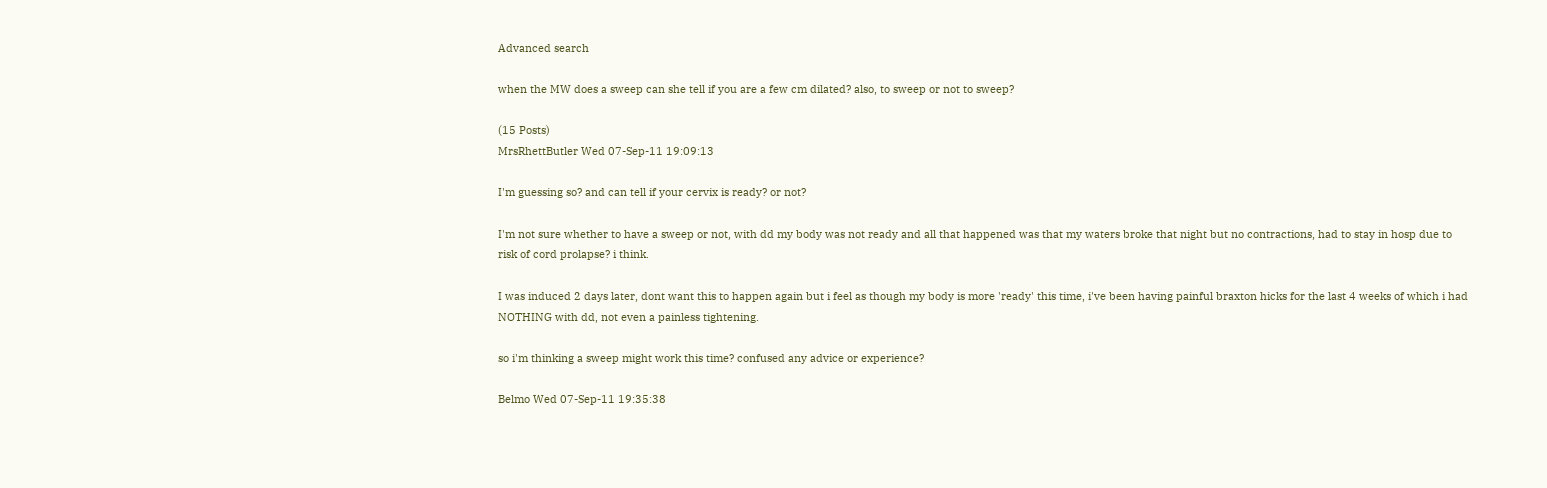Advanced search

when the MW does a sweep can she tell if you are a few cm dilated? also, to sweep or not to sweep?

(15 Posts)
MrsRhettButler Wed 07-Sep-11 19:09:13

I'm guessing so? and can tell if your cervix is ready? or not?

I'm not sure whether to have a sweep or not, with dd my body was not ready and all that happened was that my waters broke that night but no contractions, had to stay in hosp due to risk of cord prolapse? i think.

I was induced 2 days later, dont want this to happen again but i feel as though my body is more 'ready' this time, i've been having painful braxton hicks for the last 4 weeks of which i had NOTHING with dd, not even a painless tightening.

so i'm thinking a sweep might work this time? confused any advice or experience?

Belmo Wed 07-Sep-11 19:35:38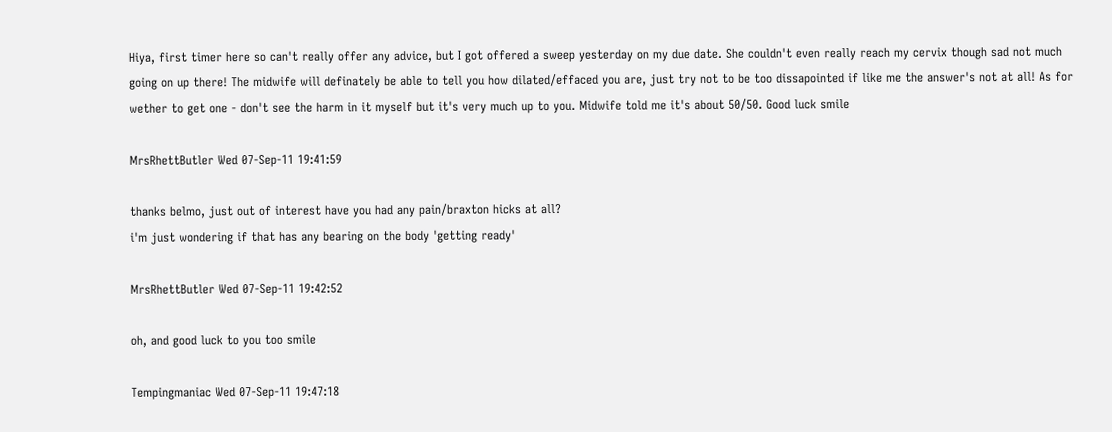Hiya, first timer here so can't really offer any advice, but I got offered a sweep yesterday on my due date. She couldn't even really reach my cervix though sad not much going on up there! The midwife will definately be able to tell you how dilated/effaced you are, just try not to be too dissapointed if like me the answer's not at all! As for wether to get one - don't see the harm in it myself but it's very much up to you. Midwife told me it's about 50/50. Good luck smile

MrsRhettButler Wed 07-Sep-11 19:41:59

thanks belmo, just out of interest have you had any pain/braxton hicks at all?
i'm just wondering if that has any bearing on the body 'getting ready'

MrsRhettButler Wed 07-Sep-11 19:42:52

oh, and good luck to you too smile

Tempingmaniac Wed 07-Sep-11 19:47:18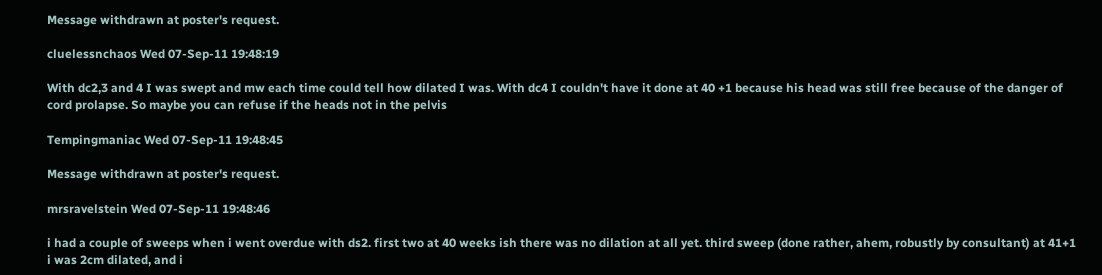Message withdrawn at poster's request.

cluelessnchaos Wed 07-Sep-11 19:48:19

With dc2,3 and 4 I was swept and mw each time could tell how dilated I was. With dc4 I couldn't have it done at 40 +1 because his head was still free because of the danger of cord prolapse. So maybe you can refuse if the heads not in the pelvis

Tempingmaniac Wed 07-Sep-11 19:48:45

Message withdrawn at poster's request.

mrsravelstein Wed 07-Sep-11 19:48:46

i had a couple of sweeps when i went overdue with ds2. first two at 40 weeks ish there was no dilation at all yet. third sweep (done rather, ahem, robustly by consultant) at 41+1 i was 2cm dilated, and i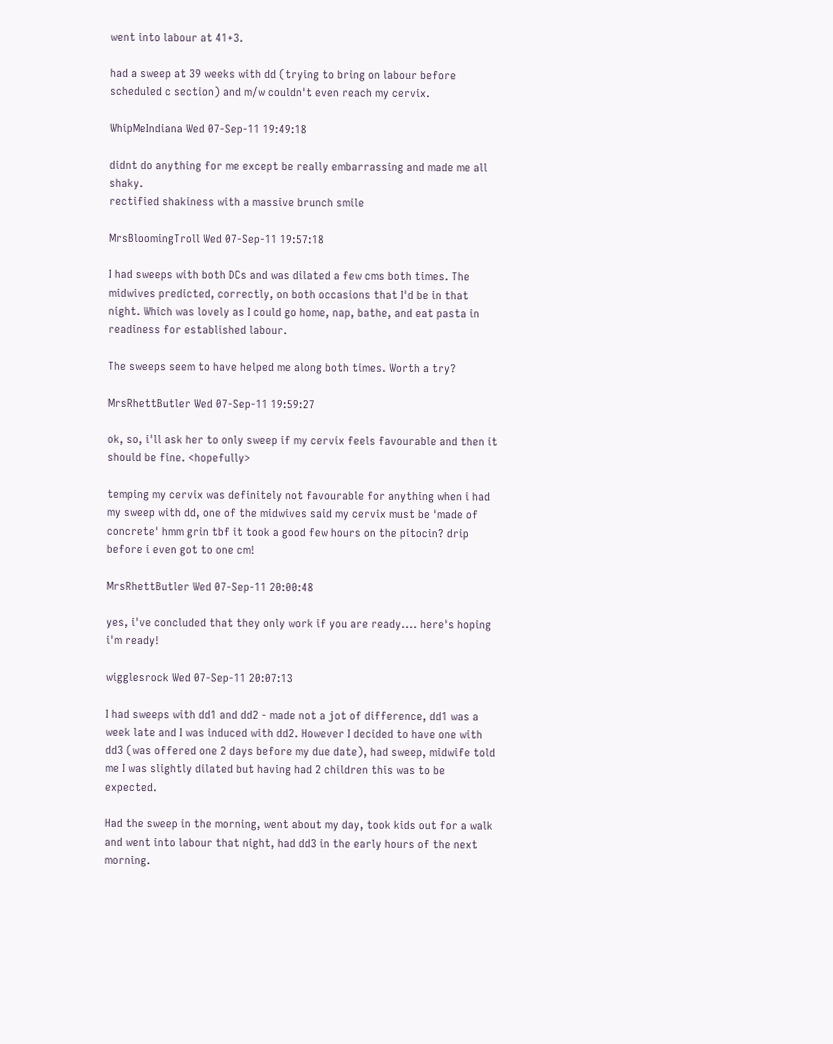went into labour at 41+3.

had a sweep at 39 weeks with dd (trying to bring on labour before scheduled c section) and m/w couldn't even reach my cervix.

WhipMeIndiana Wed 07-Sep-11 19:49:18

didnt do anything for me except be really embarrassing and made me all shaky.
rectified shakiness with a massive brunch smile

MrsBloomingTroll Wed 07-Sep-11 19:57:18

I had sweeps with both DCs and was dilated a few cms both times. The midwives predicted, correctly, on both occasions that I'd be in that night. Which was lovely as I could go home, nap, bathe, and eat pasta in readiness for established labour.

The sweeps seem to have helped me along both times. Worth a try?

MrsRhettButler Wed 07-Sep-11 19:59:27

ok, so, i'll ask her to only sweep if my cervix feels favourable and then it should be fine. <hopefully>

temping my cervix was definitely not favourable for anything when i had my sweep with dd, one of the midwives said my cervix must be 'made of concrete' hmm grin tbf it took a good few hours on the pitocin? drip before i even got to one cm!

MrsRhettButler Wed 07-Sep-11 20:00:48

yes, i've concluded that they only work if you are ready.... here's hoping i'm ready!

wigglesrock Wed 07-Sep-11 20:07:13

I had sweeps with dd1 and dd2 - made not a jot of difference, dd1 was a week late and I was induced with dd2. However I decided to have one with dd3 (was offered one 2 days before my due date), had sweep, midwife told me I was slightly dilated but having had 2 children this was to be expected.

Had the sweep in the morning, went about my day, took kids out for a walk and went into labour that night, had dd3 in the early hours of the next morning.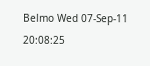Belmo Wed 07-Sep-11 20:08:25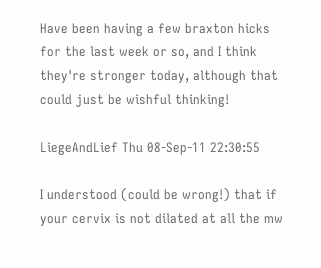Have been having a few braxton hicks for the last week or so, and I think they're stronger today, although that could just be wishful thinking!

LiegeAndLief Thu 08-Sep-11 22:30:55

I understood (could be wrong!) that if your cervix is not dilated at all the mw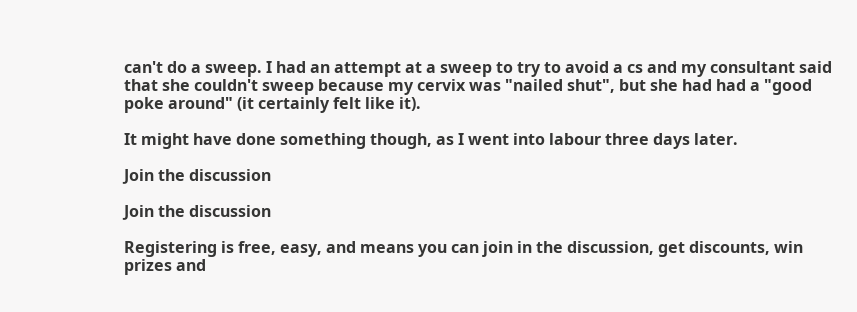can't do a sweep. I had an attempt at a sweep to try to avoid a cs and my consultant said that she couldn't sweep because my cervix was "nailed shut", but she had had a "good poke around" (it certainly felt like it).

It might have done something though, as I went into labour three days later.

Join the discussion

Join the discussion

Registering is free, easy, and means you can join in the discussion, get discounts, win prizes and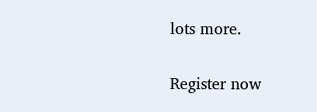lots more.

Register now